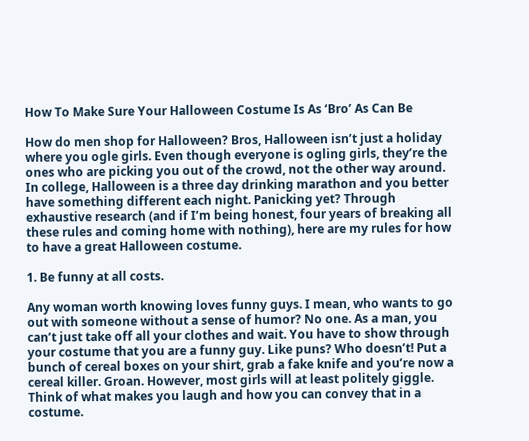How To Make Sure Your Halloween Costume Is As ‘Bro’ As Can Be

How do men shop for Halloween? Bros, Halloween isn’t just a holiday where you ogle girls. Even though everyone is ogling girls, they’re the ones who are picking you out of the crowd, not the other way around. In college, Halloween is a three day drinking marathon and you better have something different each night. Panicking yet? Through exhaustive research (and if I’m being honest, four years of breaking all these rules and coming home with nothing), here are my rules for how to have a great Halloween costume.

1. Be funny at all costs.

Any woman worth knowing loves funny guys. I mean, who wants to go out with someone without a sense of humor? No one. As a man, you can’t just take off all your clothes and wait. You have to show through your costume that you are a funny guy. Like puns? Who doesn’t! Put a bunch of cereal boxes on your shirt, grab a fake knife and you’re now a cereal killer. Groan. However, most girls will at least politely giggle. Think of what makes you laugh and how you can convey that in a costume.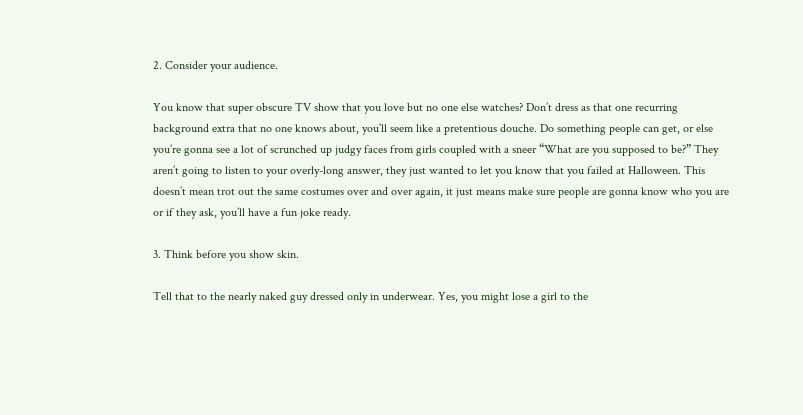2. Consider your audience.

You know that super obscure TV show that you love but no one else watches? Don’t dress as that one recurring background extra that no one knows about, you’ll seem like a pretentious douche. Do something people can get, or else you’re gonna see a lot of scrunched up judgy faces from girls coupled with a sneer “What are you supposed to be?” They aren’t going to listen to your overly-long answer, they just wanted to let you know that you failed at Halloween. This doesn’t mean trot out the same costumes over and over again, it just means make sure people are gonna know who you are or if they ask, you’ll have a fun joke ready.

3. Think before you show skin.

Tell that to the nearly naked guy dressed only in underwear. Yes, you might lose a girl to the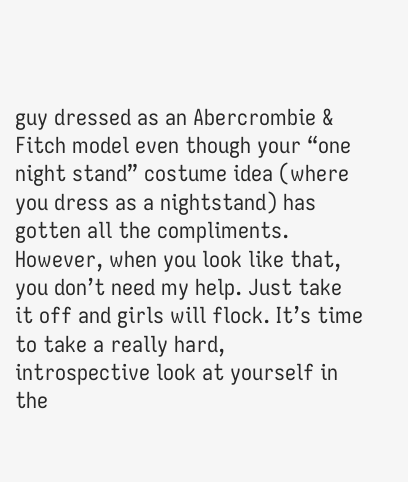guy dressed as an Abercrombie & Fitch model even though your “one night stand” costume idea (where you dress as a nightstand) has gotten all the compliments. However, when you look like that, you don’t need my help. Just take it off and girls will flock. It’s time to take a really hard, introspective look at yourself in the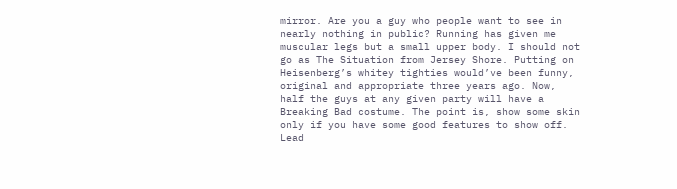mirror. Are you a guy who people want to see in nearly nothing in public? Running has given me muscular legs but a small upper body. I should not go as The Situation from Jersey Shore. Putting on Heisenberg’s whitey tighties would’ve been funny, original and appropriate three years ago. Now, half the guys at any given party will have a Breaking Bad costume. The point is, show some skin only if you have some good features to show off. Lead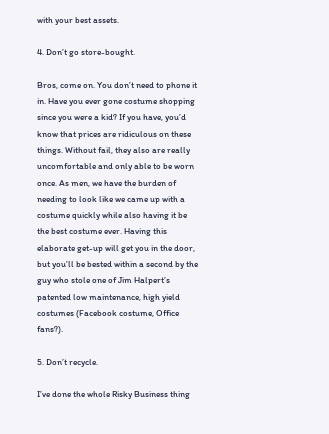with your best assets.

4. Don’t go store-bought.

Bros, come on. You don’t need to phone it in. Have you ever gone costume shopping since you were a kid? If you have, you’d know that prices are ridiculous on these things. Without fail, they also are really uncomfortable and only able to be worn once. As men, we have the burden of needing to look like we came up with a costume quickly while also having it be the best costume ever. Having this elaborate get-up will get you in the door, but you’ll be bested within a second by the guy who stole one of Jim Halpert’s patented low maintenance, high yield costumes (Facebook costume, Office fans?).

5. Don’t recycle.

I’ve done the whole Risky Business thing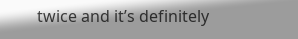twice and it’s definitely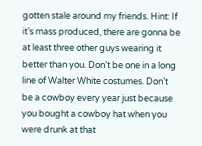gotten stale around my friends. Hint: If it’s mass produced, there are gonna be at least three other guys wearing it better than you. Don’t be one in a long line of Walter White costumes. Don’t be a cowboy every year just because you bought a cowboy hat when you were drunk at that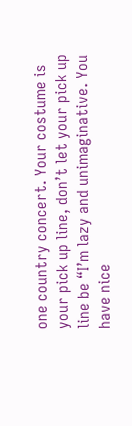one country concert. Your costume is your pick up line, don’t let your pick up line be “I’m lazy and unimaginative. You have nice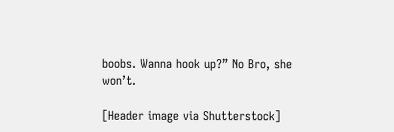boobs. Wanna hook up?” No Bro, she won’t.

[Header image via Shutterstock]